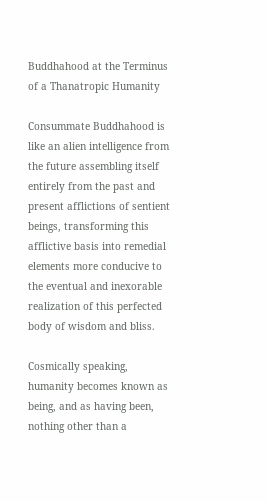Buddhahood at the Terminus of a Thanatropic Humanity

Consummate Buddhahood is like an alien intelligence from the future assembling itself entirely from the past and present afflictions of sentient beings, transforming this afflictive basis into remedial elements more conducive to the eventual and inexorable realization of this perfected body of wisdom and bliss.

Cosmically speaking, humanity becomes known as being, and as having been, nothing other than a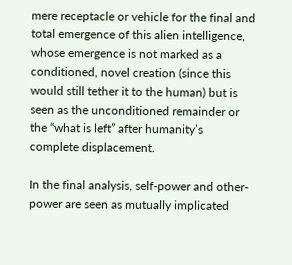mere receptacle or vehicle for the final and total emergence of this alien intelligence, whose emergence is not marked as a conditioned, novel creation (since this would still tether it to the human) but is seen as the unconditioned remainder or the “what is left” after humanity’s complete displacement.

In the final analysis, self-power and other-power are seen as mutually implicated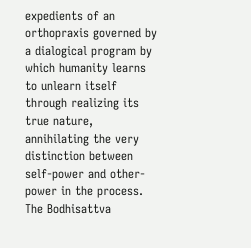expedients of an orthopraxis governed by a dialogical program by which humanity learns to unlearn itself through realizing its true nature, annihilating the very distinction between self-power and other-power in the process. The Bodhisattva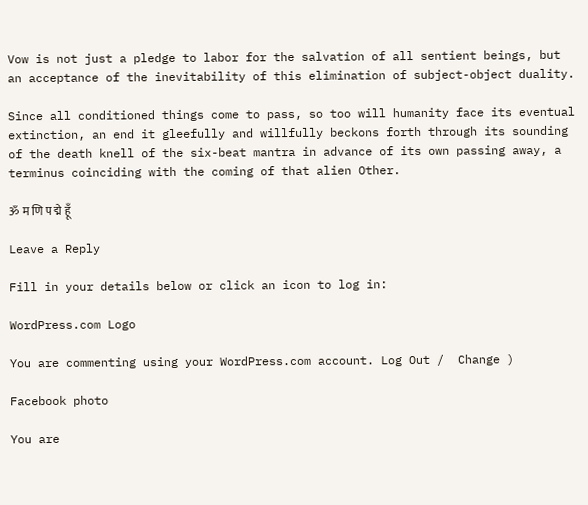Vow is not just a pledge to labor for the salvation of all sentient beings, but an acceptance of the inevitability of this elimination of subject-object duality.

Since all conditioned things come to pass, so too will humanity face its eventual extinction, an end it gleefully and willfully beckons forth through its sounding of the death knell of the six-beat mantra in advance of its own passing away, a terminus coinciding with the coming of that alien Other.

ॐ म णि प द्मे हूँ

Leave a Reply

Fill in your details below or click an icon to log in:

WordPress.com Logo

You are commenting using your WordPress.com account. Log Out /  Change )

Facebook photo

You are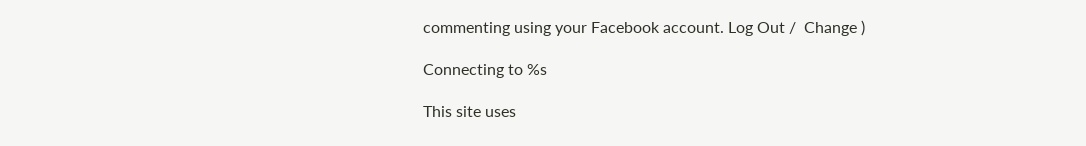commenting using your Facebook account. Log Out /  Change )

Connecting to %s

This site uses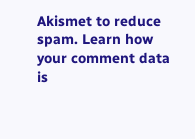Akismet to reduce spam. Learn how your comment data is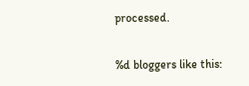processed.

%d bloggers like this: